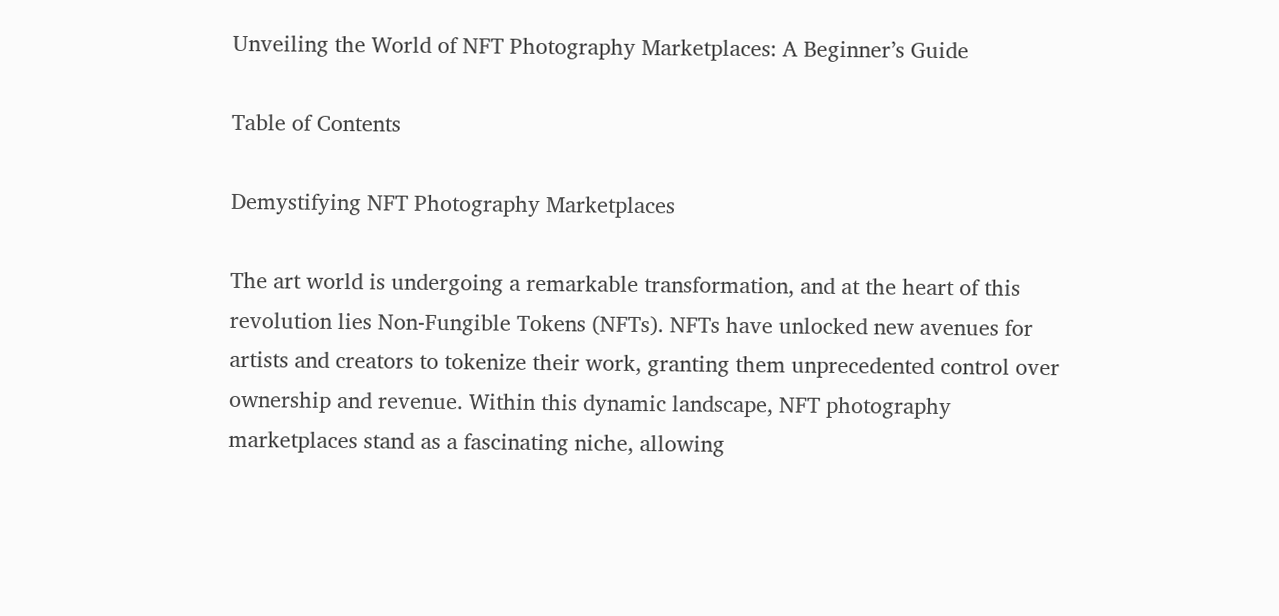Unveiling the World of NFT Photography Marketplaces: A Beginner’s Guide

Table of Contents

Demystifying NFT Photography Marketplaces

The art world is undergoing a remarkable transformation, and at the heart of this revolution lies Non-Fungible Tokens (NFTs). NFTs have unlocked new avenues for artists and creators to tokenize their work, granting them unprecedented control over ownership and revenue. Within this dynamic landscape, NFT photography marketplaces stand as a fascinating niche, allowing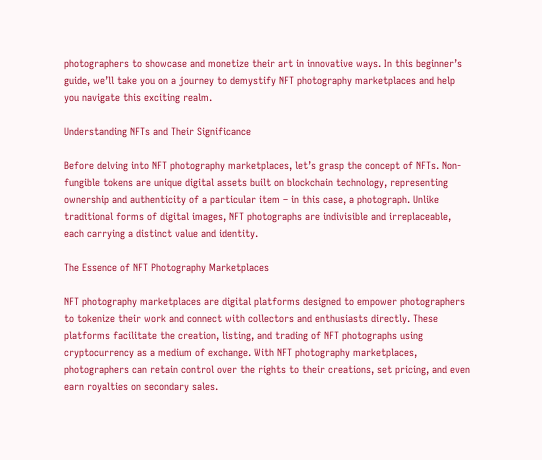photographers to showcase and monetize their art in innovative ways. In this beginner’s guide, we’ll take you on a journey to demystify NFT photography marketplaces and help you navigate this exciting realm.

Understanding NFTs and Their Significance

Before delving into NFT photography marketplaces, let’s grasp the concept of NFTs. Non-fungible tokens are unique digital assets built on blockchain technology, representing ownership and authenticity of a particular item – in this case, a photograph. Unlike traditional forms of digital images, NFT photographs are indivisible and irreplaceable, each carrying a distinct value and identity.

The Essence of NFT Photography Marketplaces

NFT photography marketplaces are digital platforms designed to empower photographers to tokenize their work and connect with collectors and enthusiasts directly. These platforms facilitate the creation, listing, and trading of NFT photographs using cryptocurrency as a medium of exchange. With NFT photography marketplaces, photographers can retain control over the rights to their creations, set pricing, and even earn royalties on secondary sales.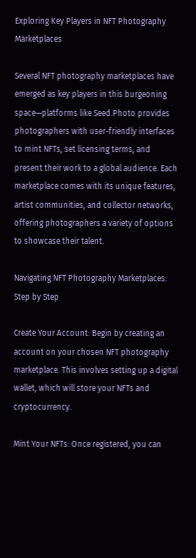Exploring Key Players in NFT Photography Marketplaces

Several NFT photography marketplaces have emerged as key players in this burgeoning space—platforms like Seed.Photo provides photographers with user-friendly interfaces to mint NFTs, set licensing terms, and present their work to a global audience. Each marketplace comes with its unique features, artist communities, and collector networks, offering photographers a variety of options to showcase their talent.

Navigating NFT Photography Marketplaces: Step by Step

Create Your Account: Begin by creating an account on your chosen NFT photography marketplace. This involves setting up a digital wallet, which will store your NFTs and cryptocurrency.

Mint Your NFTs: Once registered, you can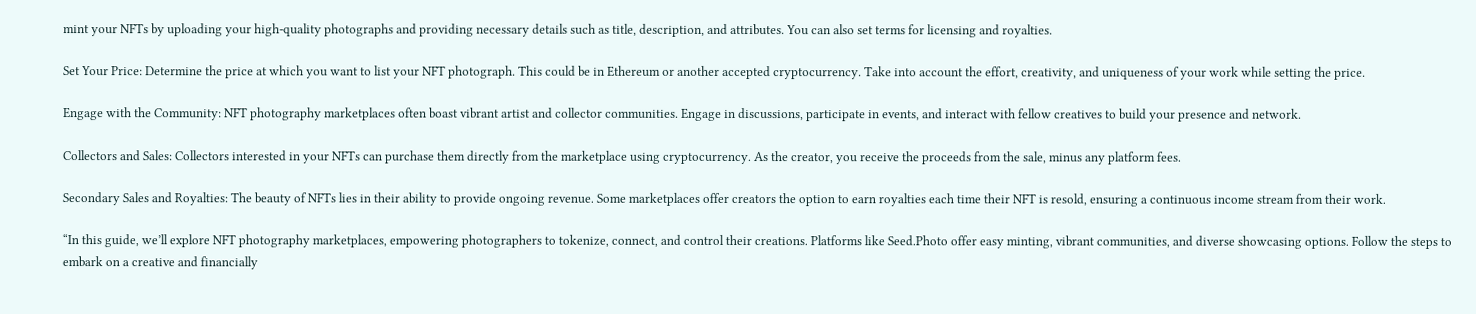mint your NFTs by uploading your high-quality photographs and providing necessary details such as title, description, and attributes. You can also set terms for licensing and royalties.

Set Your Price: Determine the price at which you want to list your NFT photograph. This could be in Ethereum or another accepted cryptocurrency. Take into account the effort, creativity, and uniqueness of your work while setting the price.

Engage with the Community: NFT photography marketplaces often boast vibrant artist and collector communities. Engage in discussions, participate in events, and interact with fellow creatives to build your presence and network.

Collectors and Sales: Collectors interested in your NFTs can purchase them directly from the marketplace using cryptocurrency. As the creator, you receive the proceeds from the sale, minus any platform fees.

Secondary Sales and Royalties: The beauty of NFTs lies in their ability to provide ongoing revenue. Some marketplaces offer creators the option to earn royalties each time their NFT is resold, ensuring a continuous income stream from their work.

“In this guide, we’ll explore NFT photography marketplaces, empowering photographers to tokenize, connect, and control their creations. Platforms like Seed.Photo offer easy minting, vibrant communities, and diverse showcasing options. Follow the steps to embark on a creative and financially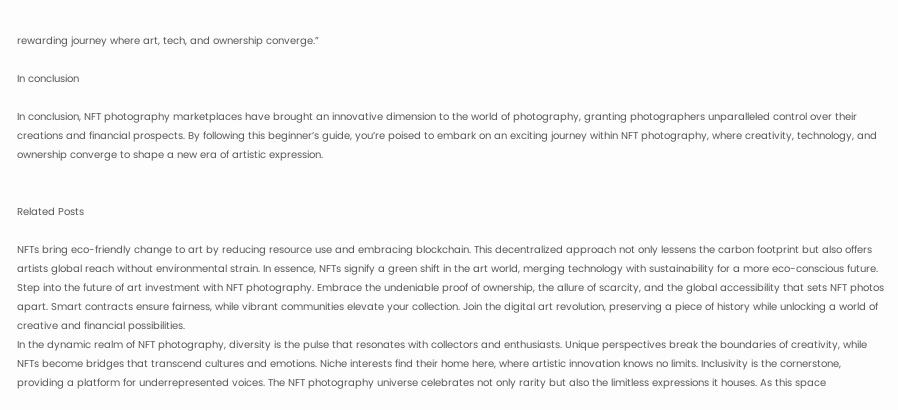rewarding journey where art, tech, and ownership converge.”

In conclusion

In conclusion, NFT photography marketplaces have brought an innovative dimension to the world of photography, granting photographers unparalleled control over their creations and financial prospects. By following this beginner’s guide, you’re poised to embark on an exciting journey within NFT photography, where creativity, technology, and ownership converge to shape a new era of artistic expression.


Related Posts

NFTs bring eco-friendly change to art by reducing resource use and embracing blockchain. This decentralized approach not only lessens the carbon footprint but also offers artists global reach without environmental strain. In essence, NFTs signify a green shift in the art world, merging technology with sustainability for a more eco-conscious future.
Step into the future of art investment with NFT photography. Embrace the undeniable proof of ownership, the allure of scarcity, and the global accessibility that sets NFT photos apart. Smart contracts ensure fairness, while vibrant communities elevate your collection. Join the digital art revolution, preserving a piece of history while unlocking a world of creative and financial possibilities.
In the dynamic realm of NFT photography, diversity is the pulse that resonates with collectors and enthusiasts. Unique perspectives break the boundaries of creativity, while NFTs become bridges that transcend cultures and emotions. Niche interests find their home here, where artistic innovation knows no limits. Inclusivity is the cornerstone, providing a platform for underrepresented voices. The NFT photography universe celebrates not only rarity but also the limitless expressions it houses. As this space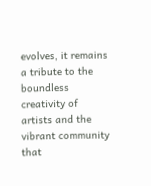evolves, it remains a tribute to the boundless creativity of artists and the vibrant community that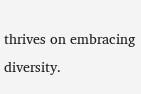thrives on embracing diversity.